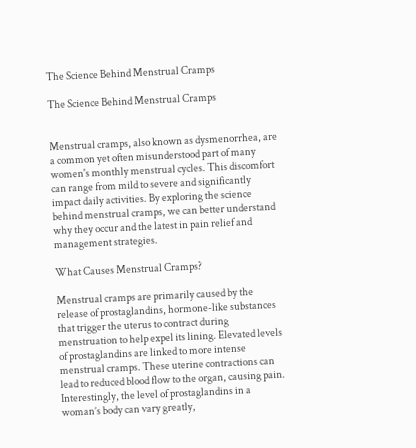The Science Behind Menstrual Cramps

The Science Behind Menstrual Cramps


Menstrual cramps, also known as dysmenorrhea, are a common yet often misunderstood part of many women's monthly menstrual cycles. This discomfort can range from mild to severe and significantly impact daily activities. By exploring the science behind menstrual cramps, we can better understand why they occur and the latest in pain relief and management strategies.

What Causes Menstrual Cramps?

Menstrual cramps are primarily caused by the release of prostaglandins, hormone-like substances that trigger the uterus to contract during menstruation to help expel its lining. Elevated levels of prostaglandins are linked to more intense menstrual cramps. These uterine contractions can lead to reduced blood flow to the organ, causing pain. Interestingly, the level of prostaglandins in a woman’s body can vary greatly,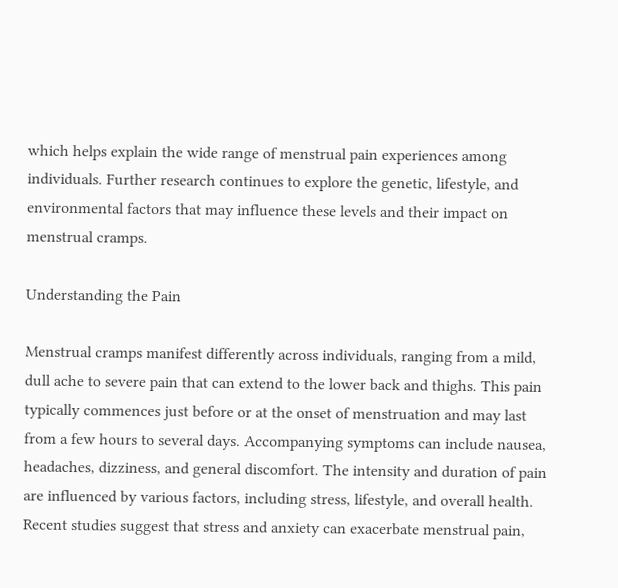which helps explain the wide range of menstrual pain experiences among individuals. Further research continues to explore the genetic, lifestyle, and environmental factors that may influence these levels and their impact on menstrual cramps.

Understanding the Pain

Menstrual cramps manifest differently across individuals, ranging from a mild, dull ache to severe pain that can extend to the lower back and thighs. This pain typically commences just before or at the onset of menstruation and may last from a few hours to several days. Accompanying symptoms can include nausea, headaches, dizziness, and general discomfort. The intensity and duration of pain are influenced by various factors, including stress, lifestyle, and overall health. Recent studies suggest that stress and anxiety can exacerbate menstrual pain,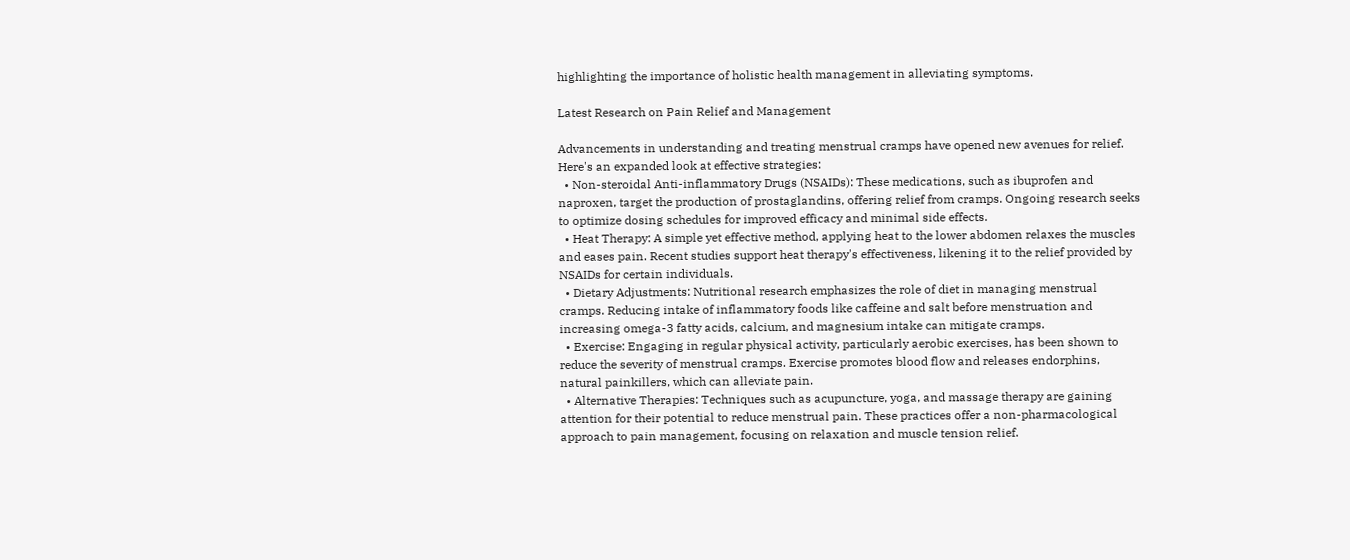highlighting the importance of holistic health management in alleviating symptoms.

Latest Research on Pain Relief and Management

Advancements in understanding and treating menstrual cramps have opened new avenues for relief. Here's an expanded look at effective strategies:
  • Non-steroidal Anti-inflammatory Drugs (NSAIDs): These medications, such as ibuprofen and naproxen, target the production of prostaglandins, offering relief from cramps. Ongoing research seeks to optimize dosing schedules for improved efficacy and minimal side effects.
  • Heat Therapy: A simple yet effective method, applying heat to the lower abdomen relaxes the muscles and eases pain. Recent studies support heat therapy's effectiveness, likening it to the relief provided by NSAIDs for certain individuals.
  • Dietary Adjustments: Nutritional research emphasizes the role of diet in managing menstrual cramps. Reducing intake of inflammatory foods like caffeine and salt before menstruation and increasing omega-3 fatty acids, calcium, and magnesium intake can mitigate cramps.
  • Exercise: Engaging in regular physical activity, particularly aerobic exercises, has been shown to reduce the severity of menstrual cramps. Exercise promotes blood flow and releases endorphins, natural painkillers, which can alleviate pain.
  • Alternative Therapies: Techniques such as acupuncture, yoga, and massage therapy are gaining attention for their potential to reduce menstrual pain. These practices offer a non-pharmacological approach to pain management, focusing on relaxation and muscle tension relief.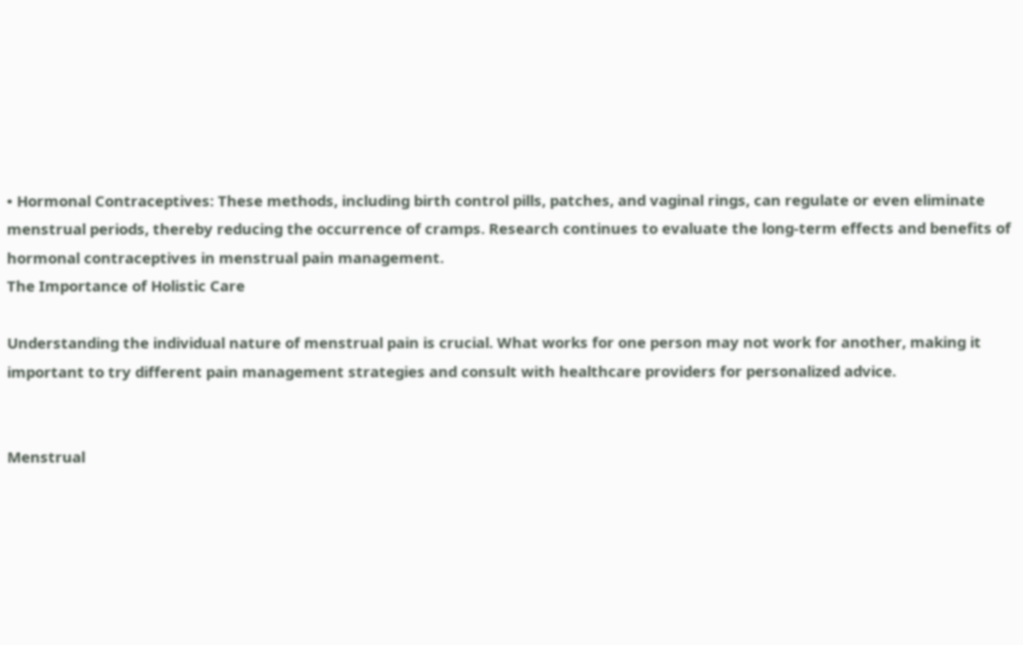• Hormonal Contraceptives: These methods, including birth control pills, patches, and vaginal rings, can regulate or even eliminate menstrual periods, thereby reducing the occurrence of cramps. Research continues to evaluate the long-term effects and benefits of hormonal contraceptives in menstrual pain management.
The Importance of Holistic Care

Understanding the individual nature of menstrual pain is crucial. What works for one person may not work for another, making it important to try different pain management strategies and consult with healthcare providers for personalized advice.


Menstrual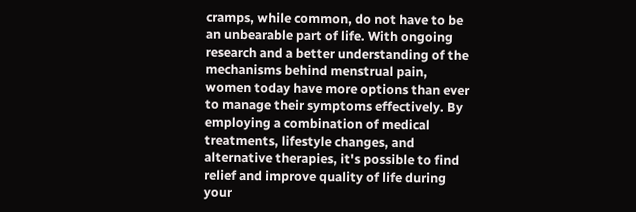cramps, while common, do not have to be an unbearable part of life. With ongoing research and a better understanding of the mechanisms behind menstrual pain, women today have more options than ever to manage their symptoms effectively. By employing a combination of medical treatments, lifestyle changes, and alternative therapies, it's possible to find relief and improve quality of life during your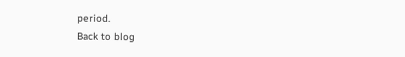period.
Back to blog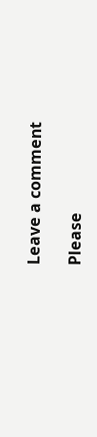Leave a comment

Please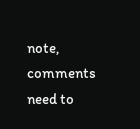note, comments need to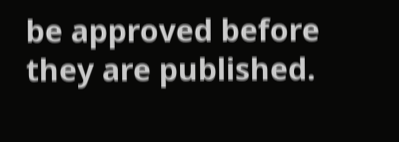be approved before they are published.